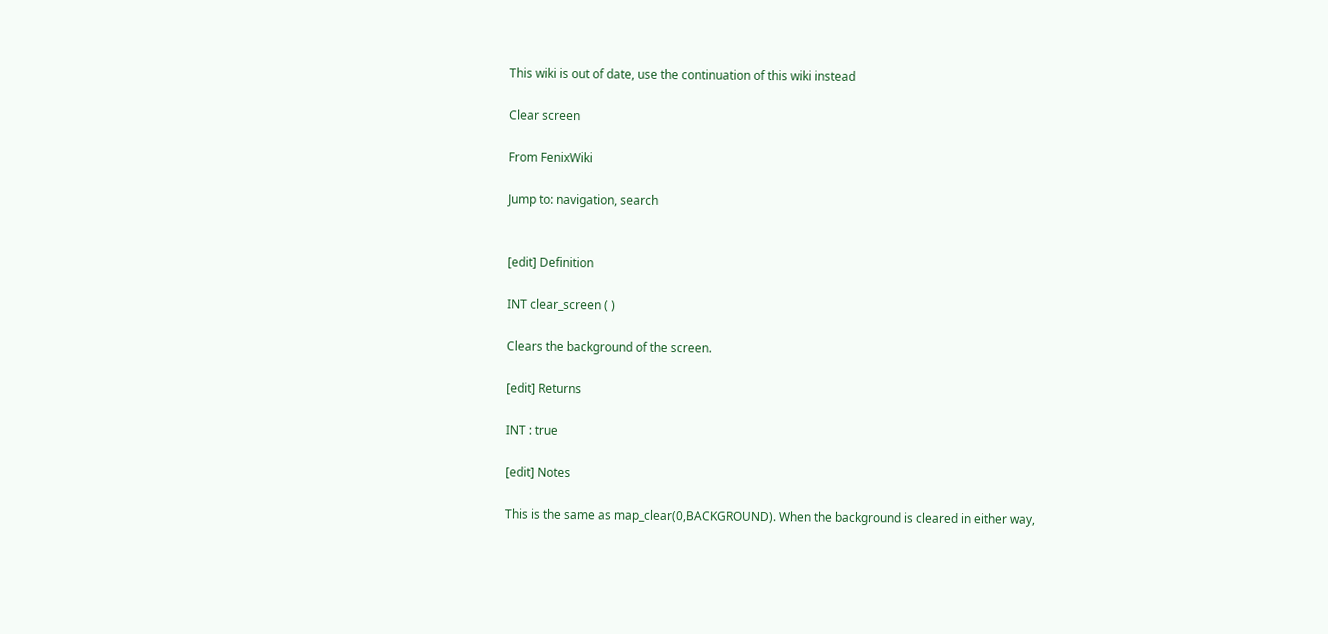This wiki is out of date, use the continuation of this wiki instead

Clear screen

From FenixWiki

Jump to: navigation, search


[edit] Definition

INT clear_screen ( )

Clears the background of the screen.

[edit] Returns

INT : true

[edit] Notes

This is the same as map_clear(0,BACKGROUND). When the background is cleared in either way,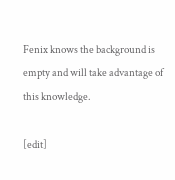Fenix knows the background is empty and will take advantage of this knowledge.

[edit]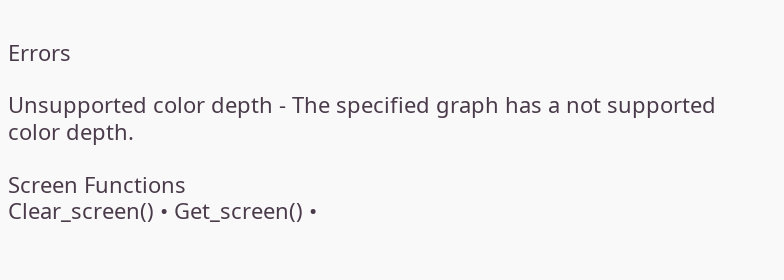Errors

Unsupported color depth - The specified graph has a not supported color depth.

Screen Functions
Clear_screen() • Get_screen() •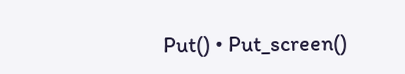Put() • Put_screen()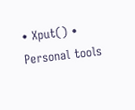• Xput() •
Personal tools